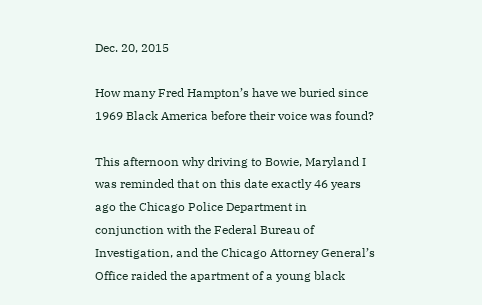Dec. 20, 2015

How many Fred Hampton’s have we buried since 1969 Black America before their voice was found?

This afternoon why driving to Bowie, Maryland I was reminded that on this date exactly 46 years ago the Chicago Police Department in conjunction with the Federal Bureau of Investigation, and the Chicago Attorney General’s Office raided the apartment of a young black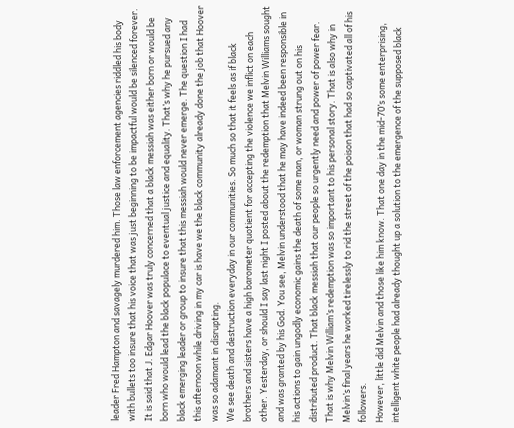leader Fred Hampton and savagely murdered him. Those law enforcement agencies riddled his body with bullets too insure that his voice that was just beginning to be impactful would be silenced forever.
It is said that J. Edgar Hoover was truly concerned that a black messiah was either born or would be born who would lead the black populace to eventual justice and equality. That’s why he pursued any black emerging leader or group to insure that this messiah would never emerge. The question I had this afternoon while driving in my car is have we the black community already done the job that Hoover was so adamant in disrupting.
We see death and destruction everyday in our communities. So much so that it feels as if black brothers and sisters have a high barometer quotient for accepting the violence we inflict on each other. Yesterday, or should I say last night I posted about the redemption that Melvin Williams sought and was granted by his God. You see, Melvin understood that he may have indeed been responsible in his actions to gain ungodly economic gains the death of some man, or woman strung out on his distributed product. That black messiah that our people so urgently need and power of power fear.
That is why Melvin William’s redemption was so important to his personal story. That is also why in Melvin’s final years he worked tirelessly to rid the street of the poison that had so captivated all of his followers.
However, little did Melvin and those like him know. That one day in the mid-70’s some enterprising, intelligent white people had already thought up a solution to the emergence of the supposed black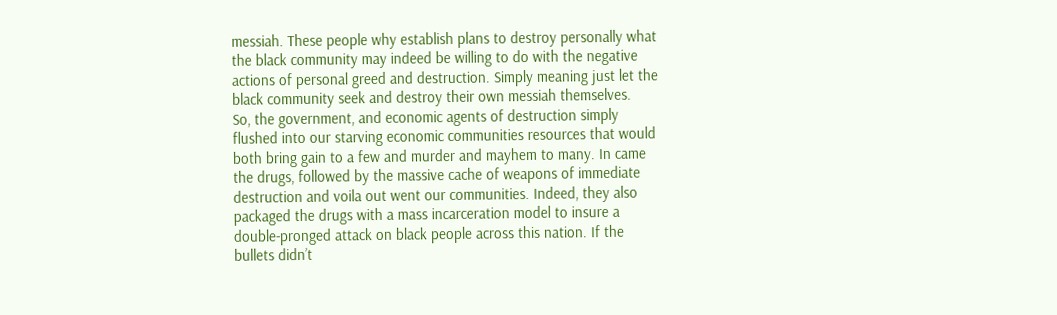messiah. These people why establish plans to destroy personally what the black community may indeed be willing to do with the negative actions of personal greed and destruction. Simply meaning just let the black community seek and destroy their own messiah themselves.
So, the government, and economic agents of destruction simply flushed into our starving economic communities resources that would both bring gain to a few and murder and mayhem to many. In came the drugs, followed by the massive cache of weapons of immediate destruction and voila out went our communities. Indeed, they also packaged the drugs with a mass incarceration model to insure a double-pronged attack on black people across this nation. If the bullets didn’t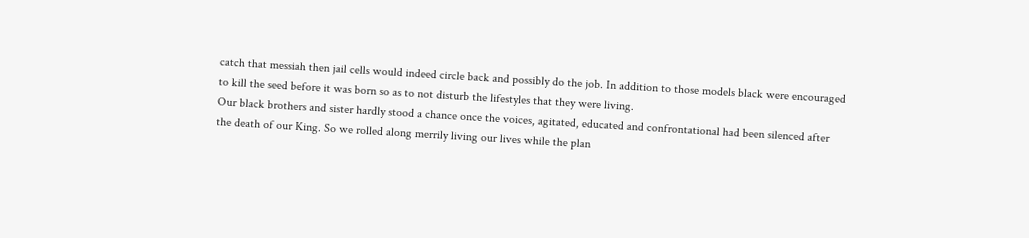catch that messiah then jail cells would indeed circle back and possibly do the job. In addition to those models black were encouraged to kill the seed before it was born so as to not disturb the lifestyles that they were living.
Our black brothers and sister hardly stood a chance once the voices, agitated, educated and confrontational had been silenced after the death of our King. So we rolled along merrily living our lives while the plan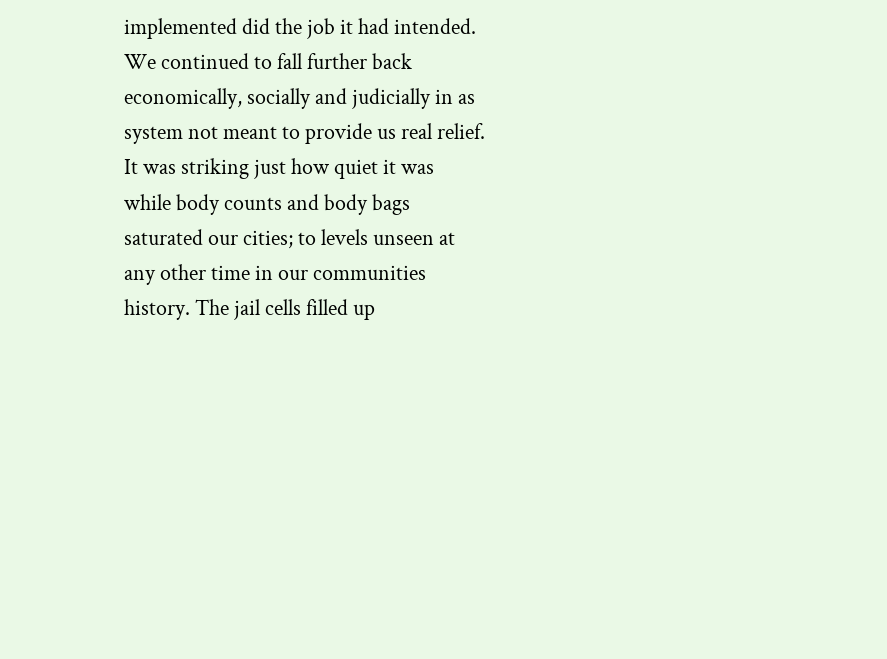implemented did the job it had intended. We continued to fall further back economically, socially and judicially in as system not meant to provide us real relief. It was striking just how quiet it was while body counts and body bags saturated our cities; to levels unseen at any other time in our communities history. The jail cells filled up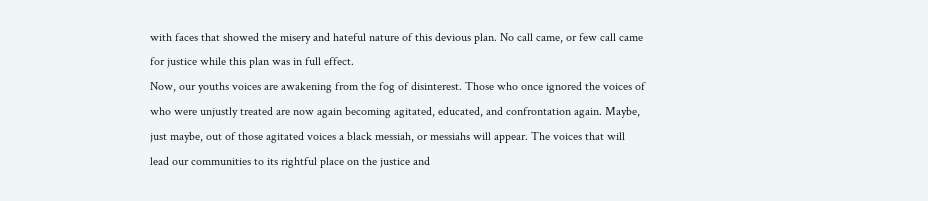with faces that showed the misery and hateful nature of this devious plan. No call came, or few call came for justice while this plan was in full effect.
Now, our youths voices are awakening from the fog of disinterest. Those who once ignored the voices of who were unjustly treated are now again becoming agitated, educated, and confrontation again. Maybe, just maybe, out of those agitated voices a black messiah, or messiahs will appear. The voices that will lead our communities to its rightful place on the justice and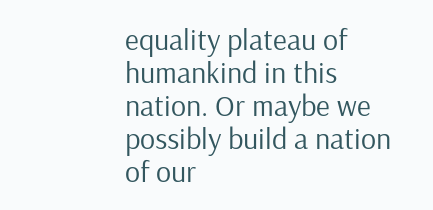equality plateau of humankind in this nation. Or maybe we possibly build a nation of our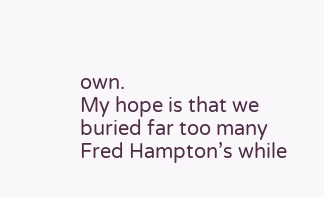own.
My hope is that we buried far too many Fred Hampton’s while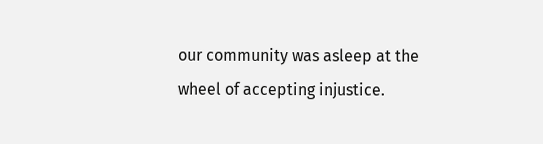our community was asleep at the wheel of accepting injustice.